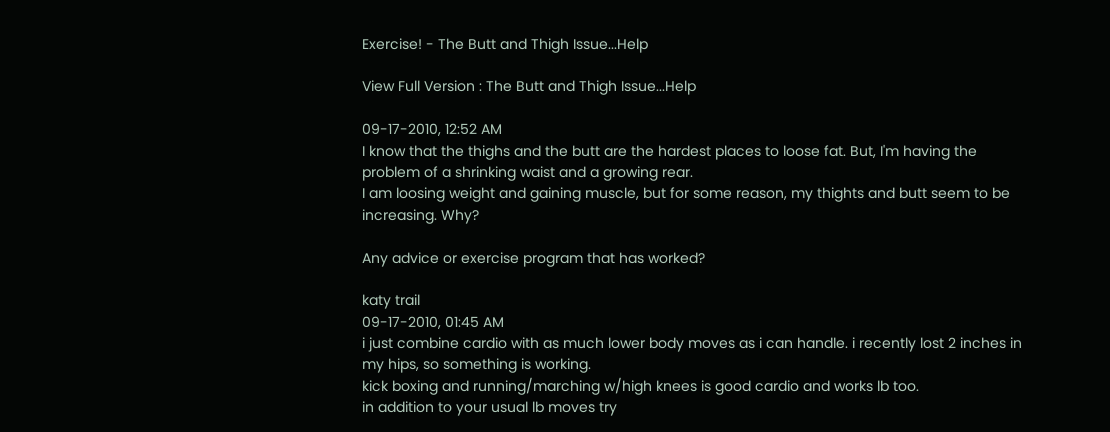Exercise! - The Butt and Thigh Issue...Help

View Full Version : The Butt and Thigh Issue...Help

09-17-2010, 12:52 AM
I know that the thighs and the butt are the hardest places to loose fat. But, I'm having the problem of a shrinking waist and a growing rear.
I am loosing weight and gaining muscle, but for some reason, my thights and butt seem to be increasing. Why?

Any advice or exercise program that has worked?

katy trail
09-17-2010, 01:45 AM
i just combine cardio with as much lower body moves as i can handle. i recently lost 2 inches in my hips, so something is working.
kick boxing and running/marching w/high knees is good cardio and works lb too.
in addition to your usual lb moves try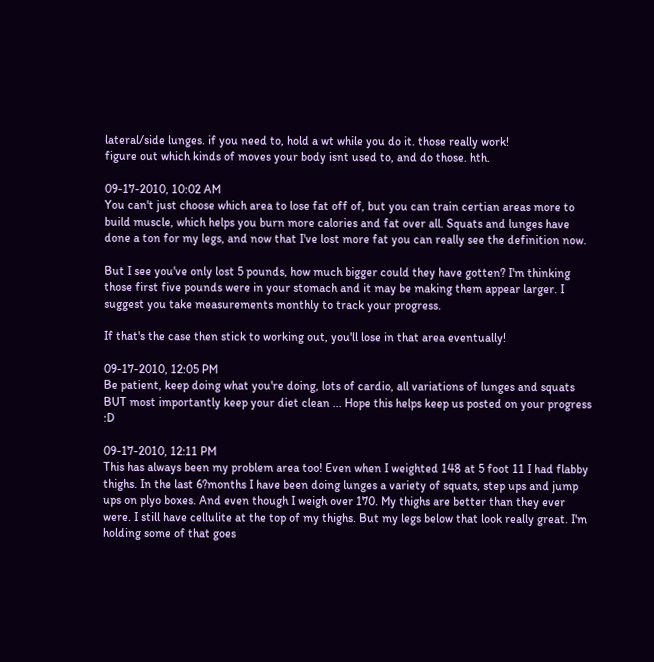lateral/side lunges. if you need to, hold a wt while you do it. those really work!
figure out which kinds of moves your body isnt used to, and do those. hth.

09-17-2010, 10:02 AM
You can't just choose which area to lose fat off of, but you can train certian areas more to build muscle, which helps you burn more calories and fat over all. Squats and lunges have done a ton for my legs, and now that I've lost more fat you can really see the definition now.

But I see you've only lost 5 pounds, how much bigger could they have gotten? I'm thinking those first five pounds were in your stomach and it may be making them appear larger. I suggest you take measurements monthly to track your progress.

If that's the case then stick to working out, you'll lose in that area eventually!

09-17-2010, 12:05 PM
Be patient, keep doing what you're doing, lots of cardio, all variations of lunges and squats BUT most importantly keep your diet clean ... Hope this helps keep us posted on your progress :D

09-17-2010, 12:11 PM
This has always been my problem area too! Even when I weighted 148 at 5 foot 11 I had flabby thighs. In the last 6?months I have been doing lunges a variety of squats, step ups and jump ups on plyo boxes. And even though I weigh over 170. My thighs are better than they ever were. I still have cellulite at the top of my thighs. But my legs below that look really great. I'm holding some of that goes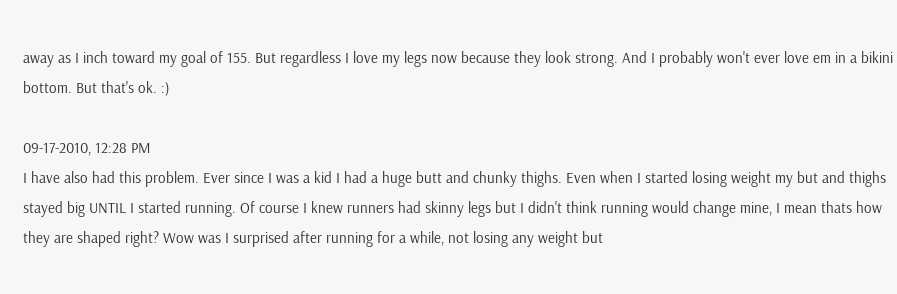away as I inch toward my goal of 155. But regardless I love my legs now because they look strong. And I probably won't ever love em in a bikini bottom. But that's ok. :)

09-17-2010, 12:28 PM
I have also had this problem. Ever since I was a kid I had a huge butt and chunky thighs. Even when I started losing weight my but and thighs stayed big UNTIL I started running. Of course I knew runners had skinny legs but I didn't think running would change mine, I mean thats how they are shaped right? Wow was I surprised after running for a while, not losing any weight but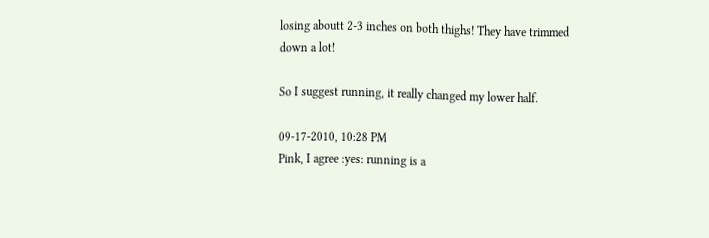losing aboutt 2-3 inches on both thighs! They have trimmed down a lot!

So I suggest running, it really changed my lower half.

09-17-2010, 10:28 PM
Pink, I agree :yes: running is a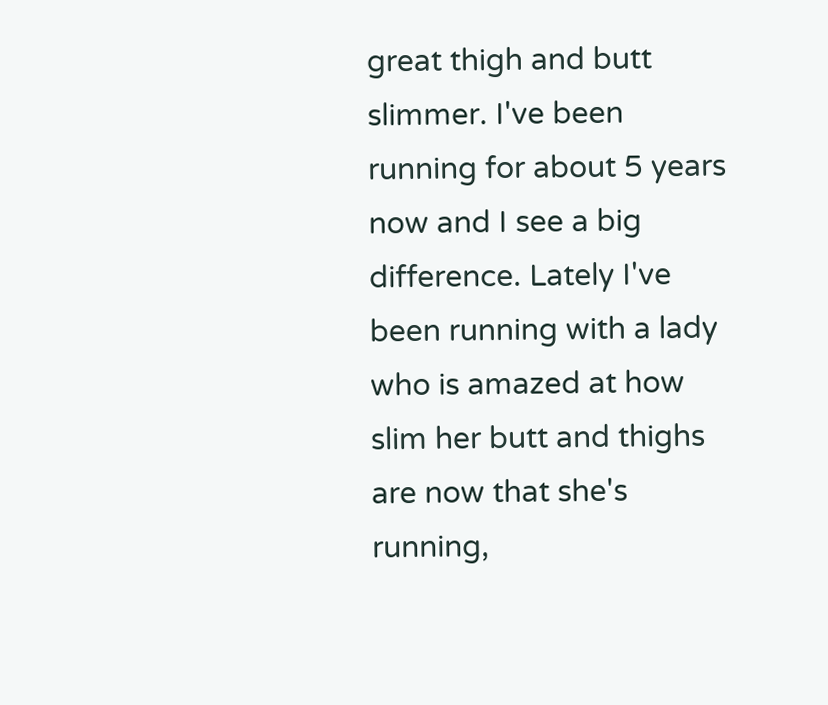great thigh and butt slimmer. I've been running for about 5 years now and I see a big difference. Lately I've been running with a lady who is amazed at how slim her butt and thighs are now that she's running,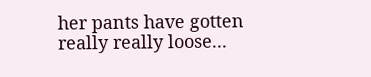her pants have gotten really really loose...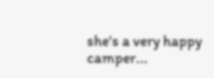she's a very happy camper...